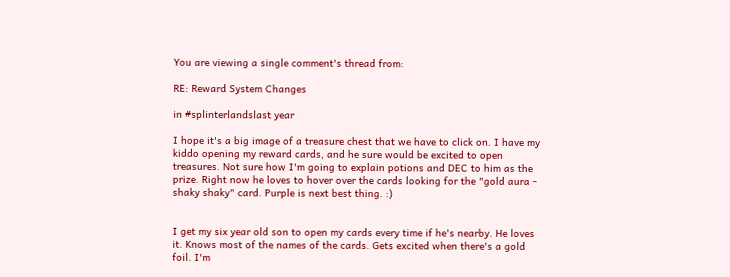You are viewing a single comment's thread from:

RE: Reward System Changes

in #splinterlandslast year

I hope it's a big image of a treasure chest that we have to click on. I have my kiddo opening my reward cards, and he sure would be excited to open treasures. Not sure how I'm going to explain potions and DEC to him as the prize. Right now he loves to hover over the cards looking for the "gold aura - shaky shaky" card. Purple is next best thing. :)


I get my six year old son to open my cards every time if he's nearby. He loves it. Knows most of the names of the cards. Gets excited when there's a gold foil. I'm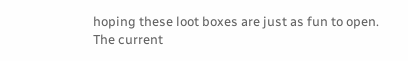hoping these loot boxes are just as fun to open. The current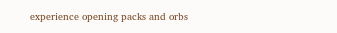experience opening packs and orbs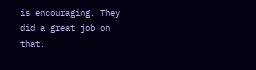is encouraging. They did a great job on that.